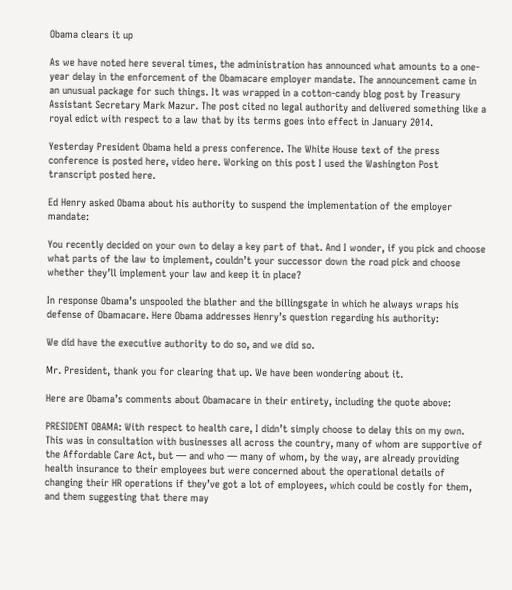Obama clears it up

As we have noted here several times, the administration has announced what amounts to a one-year delay in the enforcement of the Obamacare employer mandate. The announcement came in an unusual package for such things. It was wrapped in a cotton-candy blog post by Treasury Assistant Secretary Mark Mazur. The post cited no legal authority and delivered something like a royal edict with respect to a law that by its terms goes into effect in January 2014.

Yesterday President Obama held a press conference. The White House text of the press conference is posted here, video here. Working on this post I used the Washington Post transcript posted here.

Ed Henry asked Obama about his authority to suspend the implementation of the employer mandate:

You recently decided on your own to delay a key part of that. And I wonder, if you pick and choose what parts of the law to implement, couldn’t your successor down the road pick and choose whether they’ll implement your law and keep it in place?

In response Obama’s unspooled the blather and the billingsgate in which he always wraps his defense of Obamacare. Here Obama addresses Henry’s question regarding his authority:

We did have the executive authority to do so, and we did so.

Mr. President, thank you for clearing that up. We have been wondering about it.

Here are Obama’s comments about Obamacare in their entirety, including the quote above:

PRESIDENT OBAMA: With respect to health care, I didn’t simply choose to delay this on my own. This was in consultation with businesses all across the country, many of whom are supportive of the Affordable Care Act, but — and who — many of whom, by the way, are already providing health insurance to their employees but were concerned about the operational details of changing their HR operations if they’ve got a lot of employees, which could be costly for them, and them suggesting that there may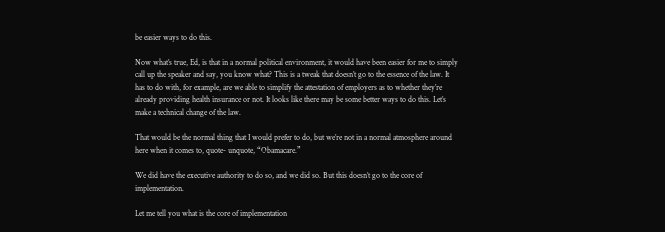be easier ways to do this.

Now what’s true, Ed, is that in a normal political environment, it would have been easier for me to simply call up the speaker and say, you know what? This is a tweak that doesn’t go to the essence of the law. It has to do with, for example, are we able to simplify the attestation of employers as to whether they’re already providing health insurance or not. It looks like there may be some better ways to do this. Let’s make a technical change of the law.

That would be the normal thing that I would prefer to do, but we’re not in a normal atmosphere around here when it comes to, quote- unquote, “Obamacare.”

We did have the executive authority to do so, and we did so. But this doesn’t go to the core of implementation.

Let me tell you what is the core of implementation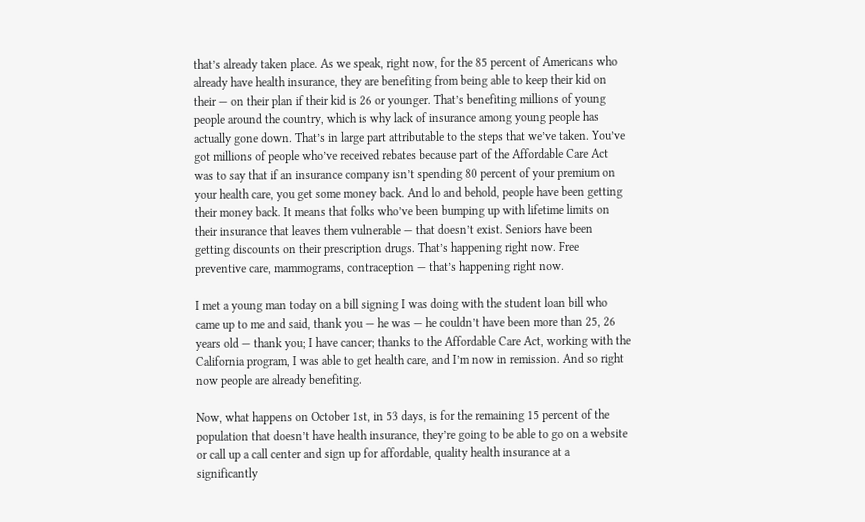that’s already taken place. As we speak, right now, for the 85 percent of Americans who already have health insurance, they are benefiting from being able to keep their kid on their — on their plan if their kid is 26 or younger. That’s benefiting millions of young people around the country, which is why lack of insurance among young people has actually gone down. That’s in large part attributable to the steps that we’ve taken. You’ve got millions of people who’ve received rebates because part of the Affordable Care Act was to say that if an insurance company isn’t spending 80 percent of your premium on your health care, you get some money back. And lo and behold, people have been getting their money back. It means that folks who’ve been bumping up with lifetime limits on their insurance that leaves them vulnerable — that doesn’t exist. Seniors have been getting discounts on their prescription drugs. That’s happening right now. Free preventive care, mammograms, contraception — that’s happening right now.

I met a young man today on a bill signing I was doing with the student loan bill who came up to me and said, thank you — he was — he couldn’t have been more than 25, 26 years old — thank you; I have cancer; thanks to the Affordable Care Act, working with the California program, I was able to get health care, and I’m now in remission. And so right now people are already benefiting.

Now, what happens on October 1st, in 53 days, is for the remaining 15 percent of the population that doesn’t have health insurance, they’re going to be able to go on a website or call up a call center and sign up for affordable, quality health insurance at a significantly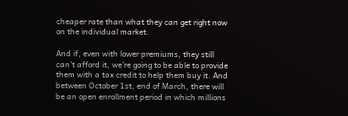cheaper rate than what they can get right now on the individual market.

And if, even with lower premiums, they still can’t afford it, we’re going to be able to provide them with a tax credit to help them buy it. And between October 1st, end of March, there will be an open enrollment period in which millions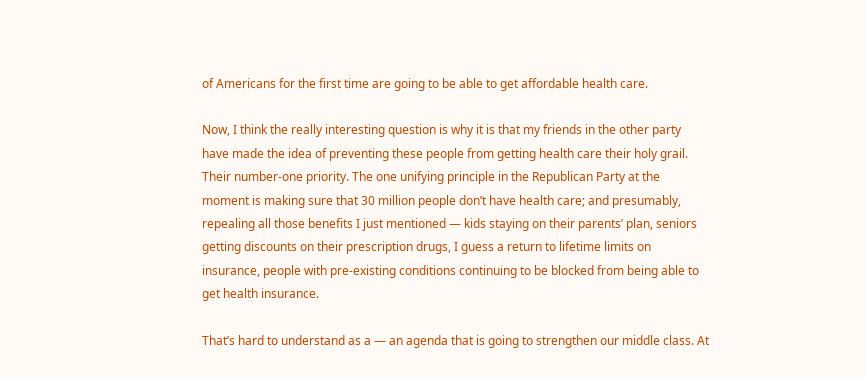of Americans for the first time are going to be able to get affordable health care.

Now, I think the really interesting question is why it is that my friends in the other party have made the idea of preventing these people from getting health care their holy grail. Their number-one priority. The one unifying principle in the Republican Party at the moment is making sure that 30 million people don’t have health care; and presumably, repealing all those benefits I just mentioned — kids staying on their parents’ plan, seniors getting discounts on their prescription drugs, I guess a return to lifetime limits on insurance, people with pre-existing conditions continuing to be blocked from being able to get health insurance.

That’s hard to understand as a — an agenda that is going to strengthen our middle class. At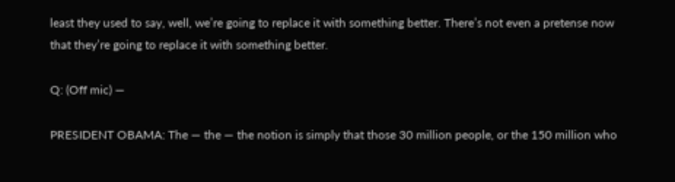least they used to say, well, we’re going to replace it with something better. There’s not even a pretense now that they’re going to replace it with something better.

Q: (Off mic) —

PRESIDENT OBAMA: The — the — the notion is simply that those 30 million people, or the 150 million who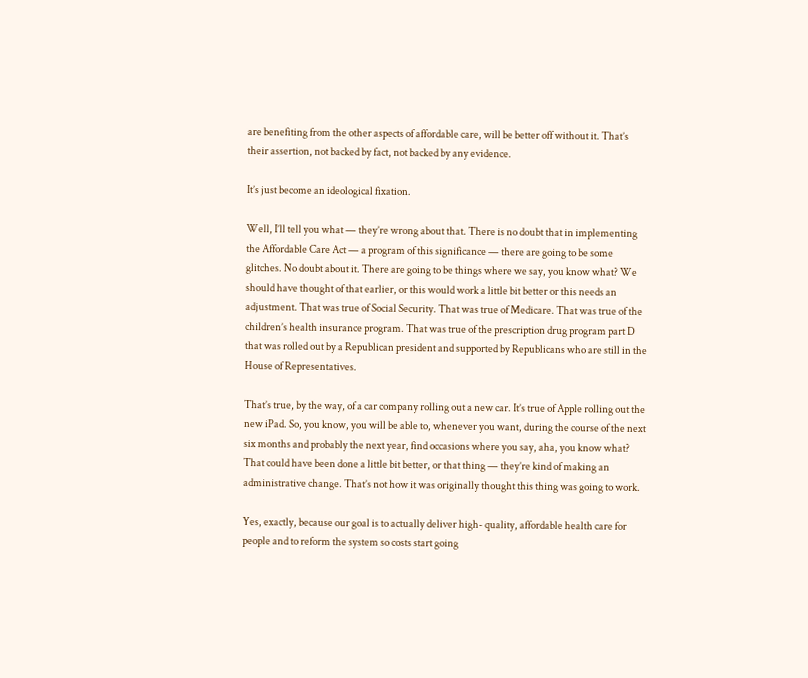are benefiting from the other aspects of affordable care, will be better off without it. That’s their assertion, not backed by fact, not backed by any evidence.

It’s just become an ideological fixation.

Well, I’ll tell you what — they’re wrong about that. There is no doubt that in implementing the Affordable Care Act — a program of this significance — there are going to be some glitches. No doubt about it. There are going to be things where we say, you know what? We should have thought of that earlier, or this would work a little bit better or this needs an adjustment. That was true of Social Security. That was true of Medicare. That was true of the children’s health insurance program. That was true of the prescription drug program part D that was rolled out by a Republican president and supported by Republicans who are still in the House of Representatives.

That’s true, by the way, of a car company rolling out a new car. It’s true of Apple rolling out the new iPad. So, you know, you will be able to, whenever you want, during the course of the next six months and probably the next year, find occasions where you say, aha, you know what? That could have been done a little bit better, or that thing — they’re kind of making an administrative change. That’s not how it was originally thought this thing was going to work.

Yes, exactly, because our goal is to actually deliver high- quality, affordable health care for people and to reform the system so costs start going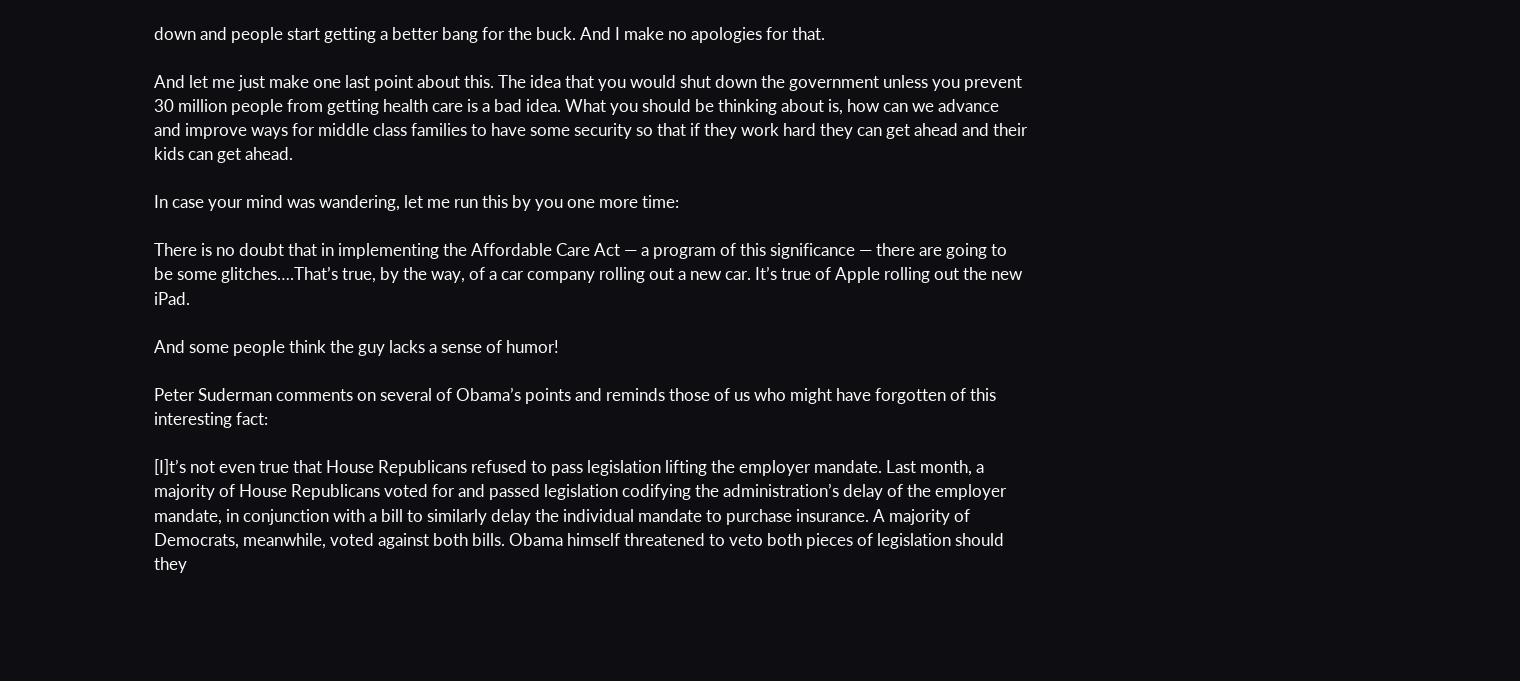down and people start getting a better bang for the buck. And I make no apologies for that.

And let me just make one last point about this. The idea that you would shut down the government unless you prevent 30 million people from getting health care is a bad idea. What you should be thinking about is, how can we advance and improve ways for middle class families to have some security so that if they work hard they can get ahead and their kids can get ahead.

In case your mind was wandering, let me run this by you one more time:

There is no doubt that in implementing the Affordable Care Act — a program of this significance — there are going to be some glitches….That’s true, by the way, of a car company rolling out a new car. It’s true of Apple rolling out the new iPad.

And some people think the guy lacks a sense of humor!

Peter Suderman comments on several of Obama’s points and reminds those of us who might have forgotten of this interesting fact:

[I]t’s not even true that House Republicans refused to pass legislation lifting the employer mandate. Last month, a majority of House Republicans voted for and passed legislation codifying the administration’s delay of the employer mandate, in conjunction with a bill to similarly delay the individual mandate to purchase insurance. A majority of Democrats, meanwhile, voted against both bills. Obama himself threatened to veto both pieces of legislation should they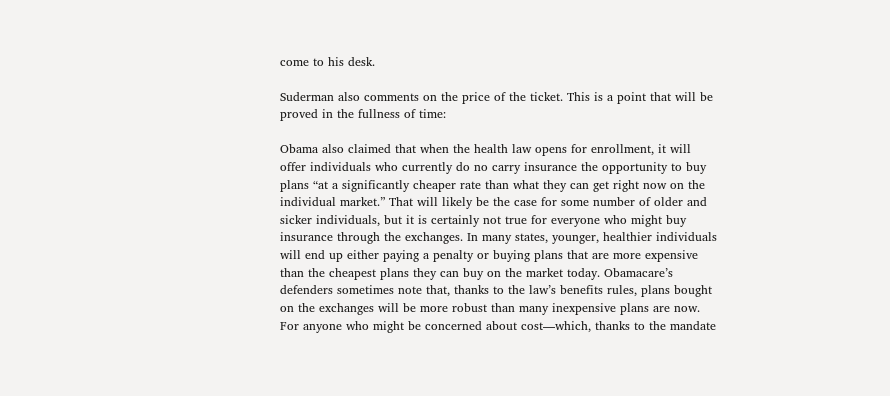come to his desk.

Suderman also comments on the price of the ticket. This is a point that will be proved in the fullness of time:

Obama also claimed that when the health law opens for enrollment, it will offer individuals who currently do no carry insurance the opportunity to buy plans “at a significantly cheaper rate than what they can get right now on the individual market.” That will likely be the case for some number of older and sicker individuals, but it is certainly not true for everyone who might buy insurance through the exchanges. In many states, younger, healthier individuals will end up either paying a penalty or buying plans that are more expensive than the cheapest plans they can buy on the market today. Obamacare’s defenders sometimes note that, thanks to the law’s benefits rules, plans bought on the exchanges will be more robust than many inexpensive plans are now. For anyone who might be concerned about cost—which, thanks to the mandate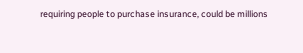requiring people to purchase insurance, could be millions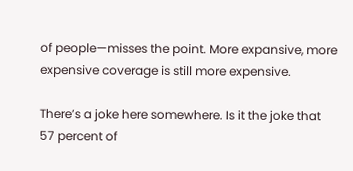of people—misses the point. More expansive, more expensive coverage is still more expensive.

There’s a joke here somewhere. Is it the joke that 57 percent of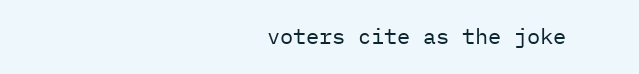voters cite as the joke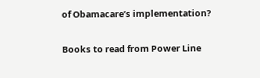of Obamacare’s implementation?


Books to read from Power Line